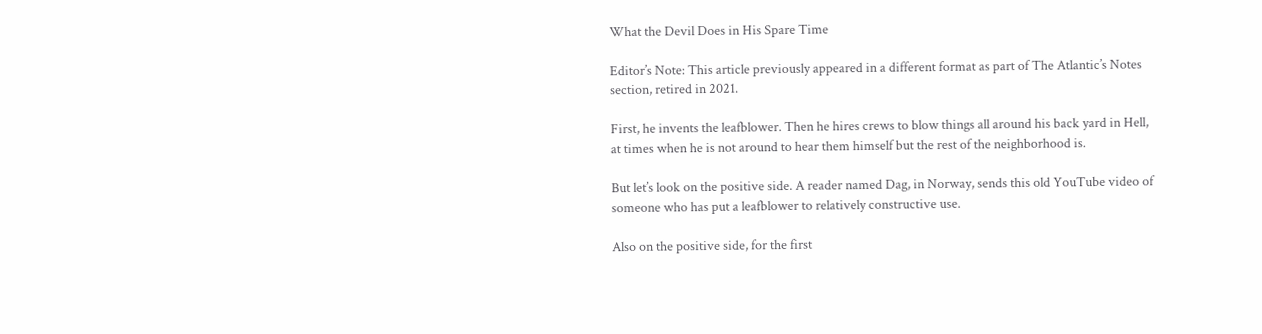What the Devil Does in His Spare Time

Editor’s Note: This article previously appeared in a different format as part of The Atlantic’s Notes section, retired in 2021.

First, he invents the leafblower. Then he hires crews to blow things all around his back yard in Hell, at times when he is not around to hear them himself but the rest of the neighborhood is.

But let’s look on the positive side. A reader named Dag, in Norway, sends this old YouTube video of someone who has put a leafblower to relatively constructive use.

Also on the positive side, for the first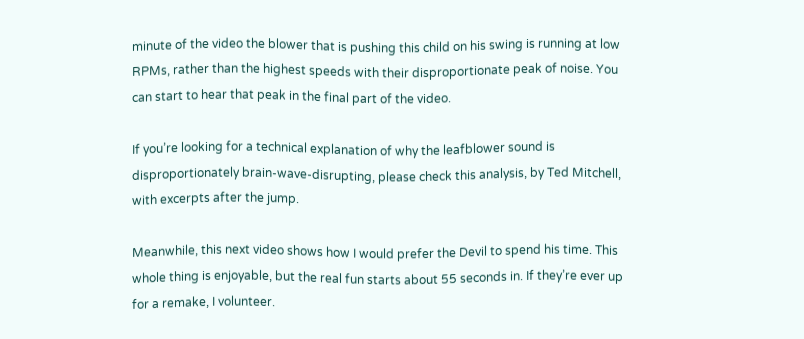minute of the video the blower that is pushing this child on his swing is running at low RPMs, rather than the highest speeds with their disproportionate peak of noise. You can start to hear that peak in the final part of the video.

If you’re looking for a technical explanation of why the leafblower sound is disproportionately brain-wave-disrupting, please check this analysis, by Ted Mitchell, with excerpts after the jump.

Meanwhile, this next video shows how I would prefer the Devil to spend his time. This whole thing is enjoyable, but the real fun starts about 55 seconds in. If they’re ever up for a remake, I volunteer.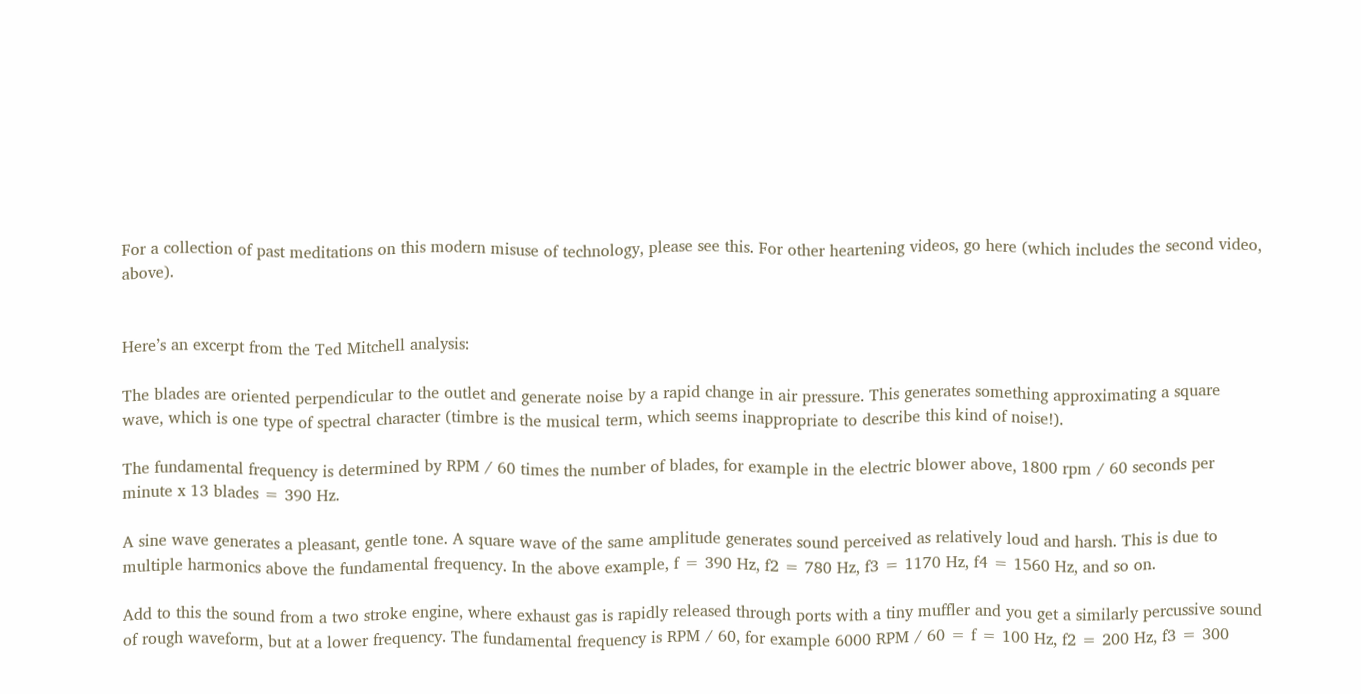For a collection of past meditations on this modern misuse of technology, please see this. For other heartening videos, go here (which includes the second video, above).


Here’s an excerpt from the Ted Mitchell analysis:

The blades are oriented perpendicular to the outlet and generate noise by a rapid change in air pressure. This generates something approximating a square wave, which is one type of spectral character (timbre is the musical term, which seems inappropriate to describe this kind of noise!).

The fundamental frequency is determined by RPM / 60 times the number of blades, for example in the electric blower above, 1800 rpm / 60 seconds per minute x 13 blades = 390 Hz.

A sine wave generates a pleasant, gentle tone. A square wave of the same amplitude generates sound perceived as relatively loud and harsh. This is due to multiple harmonics above the fundamental frequency. In the above example, f = 390 Hz, f2 = 780 Hz, f3 = 1170 Hz, f4 = 1560 Hz, and so on.

Add to this the sound from a two stroke engine, where exhaust gas is rapidly released through ports with a tiny muffler and you get a similarly percussive sound of rough waveform, but at a lower frequency. The fundamental frequency is RPM / 60, for example 6000 RPM / 60 = f = 100 Hz, f2 = 200 Hz, f3 = 300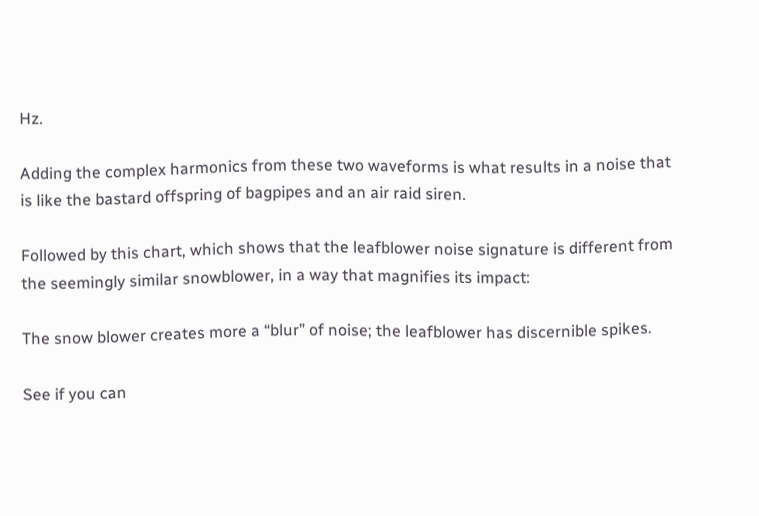Hz.

Adding the complex harmonics from these two waveforms is what results in a noise that is like the bastard offspring of bagpipes and an air raid siren.

Followed by this chart, which shows that the leafblower noise signature is different from the seemingly similar snowblower, in a way that magnifies its impact:

The snow blower creates more a “blur” of noise; the leafblower has discernible spikes.

See if you can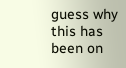guess why this has been on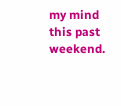my mind this past weekend.